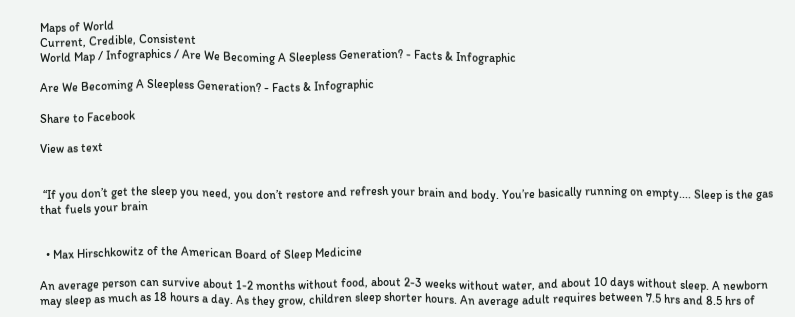Maps of World
Current, Credible, Consistent
World Map / Infographics / Are We Becoming A Sleepless Generation? - Facts & Infographic

Are We Becoming A Sleepless Generation? - Facts & Infographic

Share to Facebook

View as text


 “If you don’t get the sleep you need, you don’t restore and refresh your brain and body. You’re basically running on empty.... Sleep is the gas that fuels your brain


  • Max Hirschkowitz of the American Board of Sleep Medicine

An average person can survive about 1-2 months without food, about 2-3 weeks without water, and about 10 days without sleep. A newborn may sleep as much as 18 hours a day. As they grow, children sleep shorter hours. An average adult requires between 7.5 hrs and 8.5 hrs of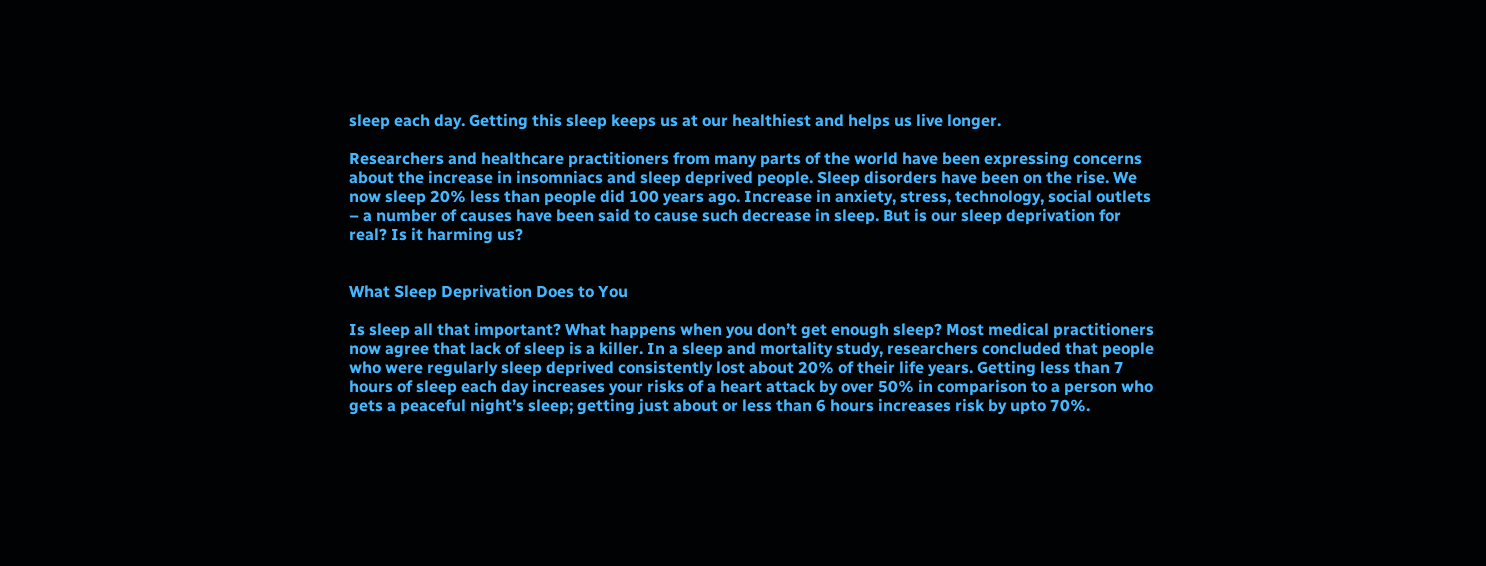sleep each day. Getting this sleep keeps us at our healthiest and helps us live longer.

Researchers and healthcare practitioners from many parts of the world have been expressing concerns about the increase in insomniacs and sleep deprived people. Sleep disorders have been on the rise. We now sleep 20% less than people did 100 years ago. Increase in anxiety, stress, technology, social outlets – a number of causes have been said to cause such decrease in sleep. But is our sleep deprivation for real? Is it harming us?


What Sleep Deprivation Does to You

Is sleep all that important? What happens when you don’t get enough sleep? Most medical practitioners now agree that lack of sleep is a killer. In a sleep and mortality study, researchers concluded that people who were regularly sleep deprived consistently lost about 20% of their life years. Getting less than 7 hours of sleep each day increases your risks of a heart attack by over 50% in comparison to a person who gets a peaceful night’s sleep; getting just about or less than 6 hours increases risk by upto 70%.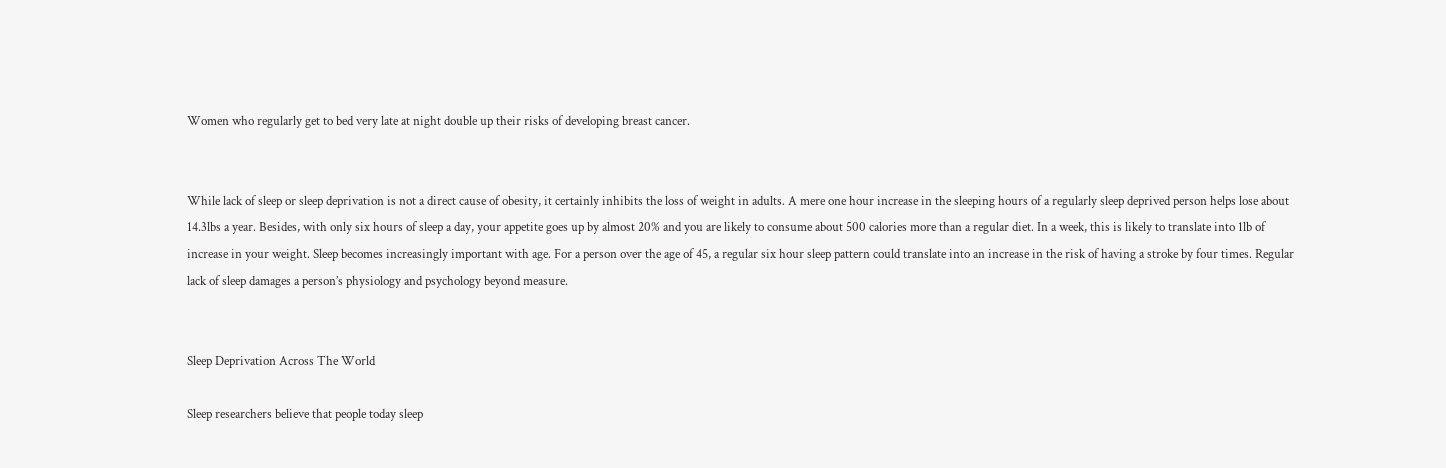Women who regularly get to bed very late at night double up their risks of developing breast cancer.


While lack of sleep or sleep deprivation is not a direct cause of obesity, it certainly inhibits the loss of weight in adults. A mere one hour increase in the sleeping hours of a regularly sleep deprived person helps lose about 14.3lbs a year. Besides, with only six hours of sleep a day, your appetite goes up by almost 20% and you are likely to consume about 500 calories more than a regular diet. In a week, this is likely to translate into 1lb of increase in your weight. Sleep becomes increasingly important with age. For a person over the age of 45, a regular six hour sleep pattern could translate into an increase in the risk of having a stroke by four times. Regular lack of sleep damages a person’s physiology and psychology beyond measure.


Sleep Deprivation Across The World

Sleep researchers believe that people today sleep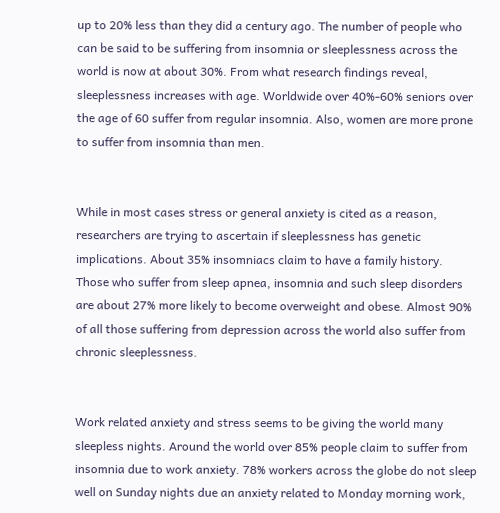up to 20% less than they did a century ago. The number of people who can be said to be suffering from insomnia or sleeplessness across the world is now at about 30%. From what research findings reveal, sleeplessness increases with age. Worldwide over 40%-60% seniors over the age of 60 suffer from regular insomnia. Also, women are more prone to suffer from insomnia than men.


While in most cases stress or general anxiety is cited as a reason, researchers are trying to ascertain if sleeplessness has genetic implications. About 35% insomniacs claim to have a family history. Those who suffer from sleep apnea, insomnia and such sleep disorders are about 27% more likely to become overweight and obese. Almost 90% of all those suffering from depression across the world also suffer from chronic sleeplessness.


Work related anxiety and stress seems to be giving the world many sleepless nights. Around the world over 85% people claim to suffer from insomnia due to work anxiety. 78% workers across the globe do not sleep well on Sunday nights due an anxiety related to Monday morning work,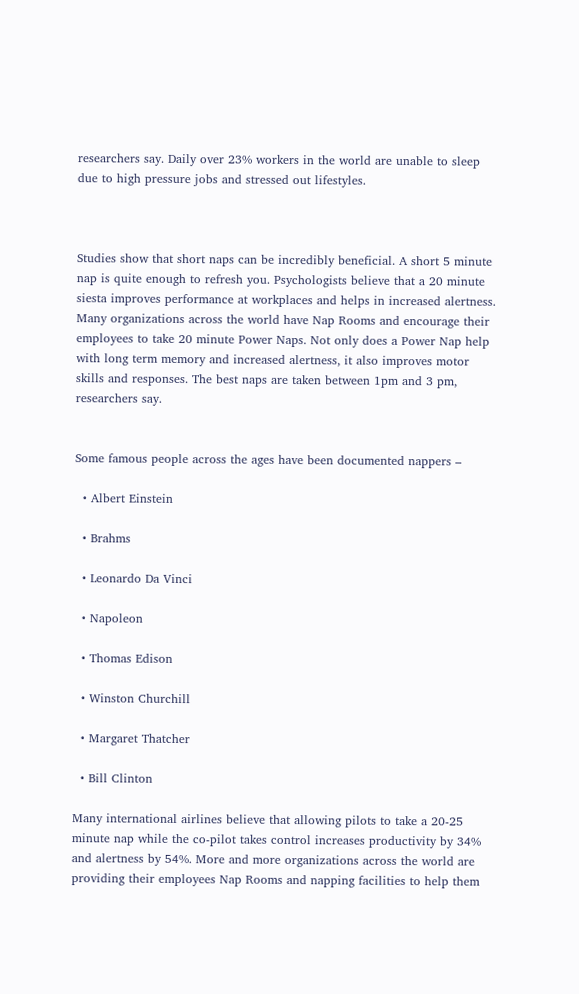researchers say. Daily over 23% workers in the world are unable to sleep due to high pressure jobs and stressed out lifestyles.



Studies show that short naps can be incredibly beneficial. A short 5 minute nap is quite enough to refresh you. Psychologists believe that a 20 minute siesta improves performance at workplaces and helps in increased alertness. Many organizations across the world have Nap Rooms and encourage their employees to take 20 minute Power Naps. Not only does a Power Nap help with long term memory and increased alertness, it also improves motor skills and responses. The best naps are taken between 1pm and 3 pm, researchers say.


Some famous people across the ages have been documented nappers –

  • Albert Einstein

  • Brahms

  • Leonardo Da Vinci

  • Napoleon

  • Thomas Edison

  • Winston Churchill

  • Margaret Thatcher

  • Bill Clinton

Many international airlines believe that allowing pilots to take a 20-25 minute nap while the co-pilot takes control increases productivity by 34% and alertness by 54%. More and more organizations across the world are providing their employees Nap Rooms and napping facilities to help them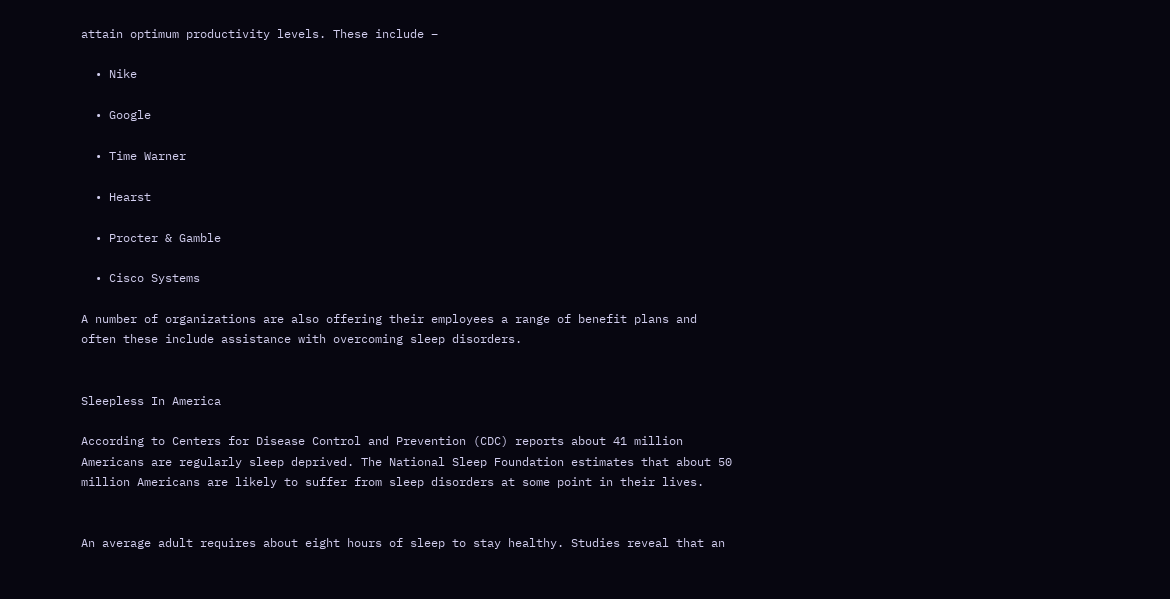attain optimum productivity levels. These include –

  • Nike

  • Google

  • Time Warner

  • Hearst

  • Procter & Gamble

  • Cisco Systems

A number of organizations are also offering their employees a range of benefit plans and often these include assistance with overcoming sleep disorders.


Sleepless In America

According to Centers for Disease Control and Prevention (CDC) reports about 41 million Americans are regularly sleep deprived. The National Sleep Foundation estimates that about 50 million Americans are likely to suffer from sleep disorders at some point in their lives.


An average adult requires about eight hours of sleep to stay healthy. Studies reveal that an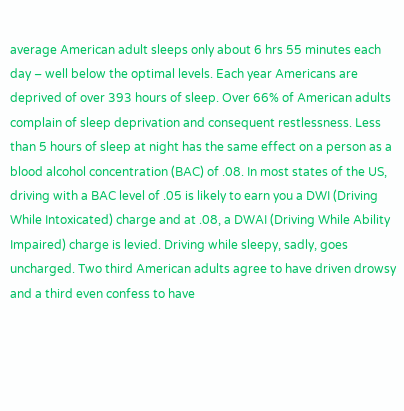average American adult sleeps only about 6 hrs 55 minutes each day – well below the optimal levels. Each year Americans are deprived of over 393 hours of sleep. Over 66% of American adults complain of sleep deprivation and consequent restlessness. Less than 5 hours of sleep at night has the same effect on a person as a blood alcohol concentration (BAC) of .08. In most states of the US, driving with a BAC level of .05 is likely to earn you a DWI (Driving While Intoxicated) charge and at .08, a DWAI (Driving While Ability Impaired) charge is levied. Driving while sleepy, sadly, goes uncharged. Two third American adults agree to have driven drowsy and a third even confess to have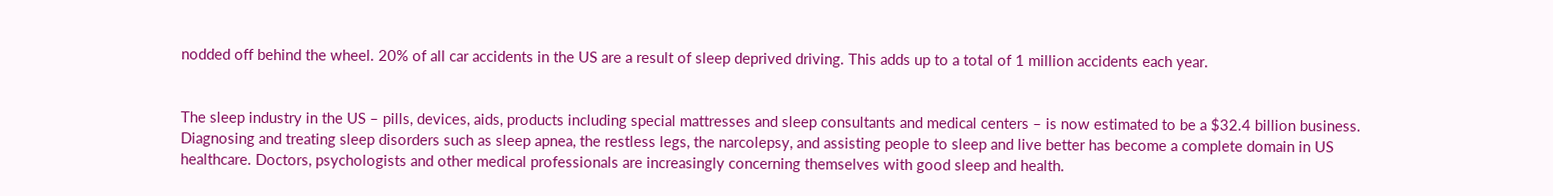nodded off behind the wheel. 20% of all car accidents in the US are a result of sleep deprived driving. This adds up to a total of 1 million accidents each year.


The sleep industry in the US – pills, devices, aids, products including special mattresses and sleep consultants and medical centers – is now estimated to be a $32.4 billion business. Diagnosing and treating sleep disorders such as sleep apnea, the restless legs, the narcolepsy, and assisting people to sleep and live better has become a complete domain in US healthcare. Doctors, psychologists and other medical professionals are increasingly concerning themselves with good sleep and health.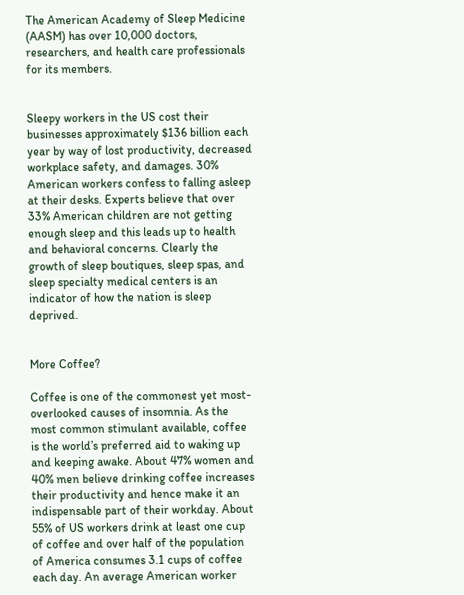The American Academy of Sleep Medicine (AASM) has over 10,000 doctors, researchers, and health care professionals for its members.


Sleepy workers in the US cost their businesses approximately $136 billion each year by way of lost productivity, decreased workplace safety, and damages. 30% American workers confess to falling asleep at their desks. Experts believe that over 33% American children are not getting enough sleep and this leads up to health and behavioral concerns. Clearly the growth of sleep boutiques, sleep spas, and sleep specialty medical centers is an indicator of how the nation is sleep deprived.


More Coffee?

Coffee is one of the commonest yet most-overlooked causes of insomnia. As the most common stimulant available, coffee is the world’s preferred aid to waking up and keeping awake. About 47% women and 40% men believe drinking coffee increases their productivity and hence make it an indispensable part of their workday. About 55% of US workers drink at least one cup of coffee and over half of the population of America consumes 3.1 cups of coffee each day. An average American worker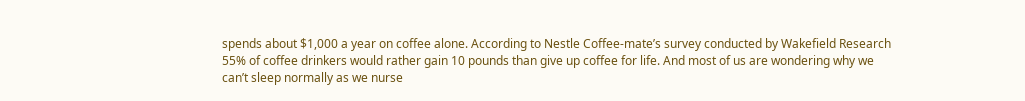spends about $1,000 a year on coffee alone. According to Nestle Coffee-mate’s survey conducted by Wakefield Research 55% of coffee drinkers would rather gain 10 pounds than give up coffee for life. And most of us are wondering why we can’t sleep normally as we nurse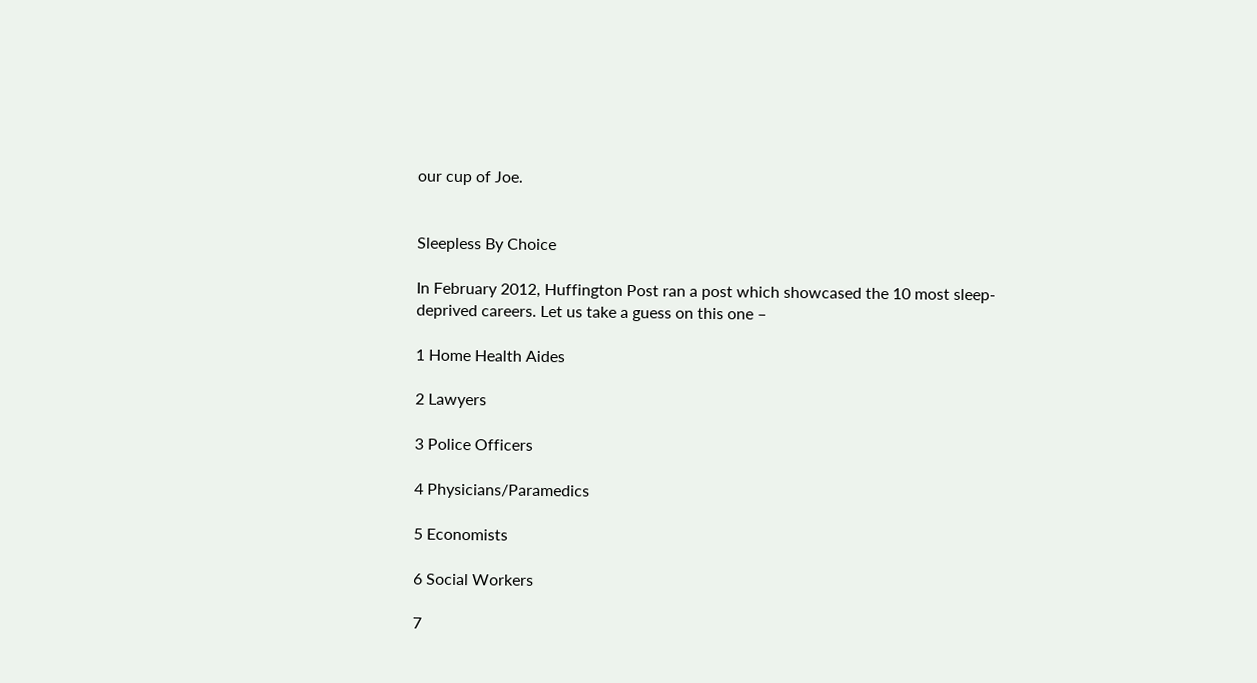our cup of Joe.


Sleepless By Choice

In February 2012, Huffington Post ran a post which showcased the 10 most sleep-deprived careers. Let us take a guess on this one –

1 Home Health Aides

2 Lawyers

3 Police Officers

4 Physicians/Paramedics

5 Economists

6 Social Workers

7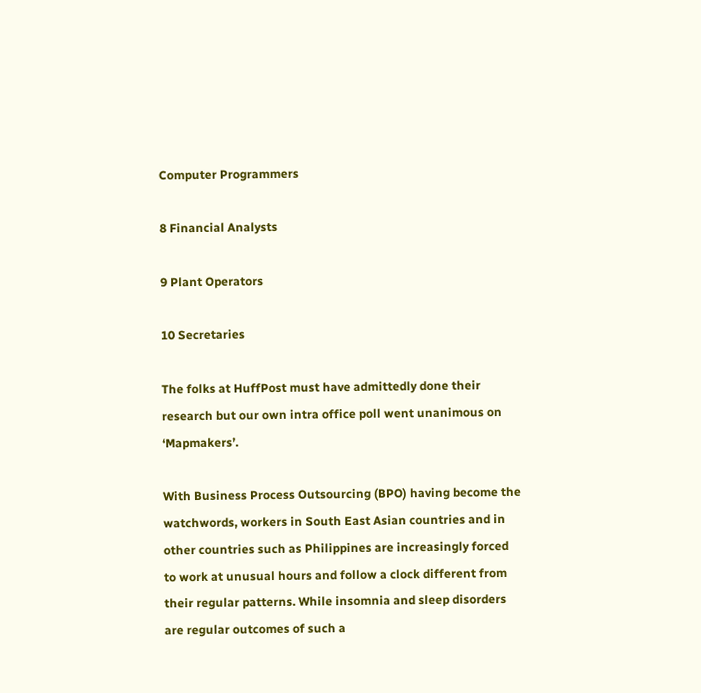Computer Programmers

8 Financial Analysts

9 Plant Operators

10 Secretaries

The folks at HuffPost must have admittedly done their research but our own intra office poll went unanimous on ‘Mapmakers’.

With Business Process Outsourcing (BPO) having become the watchwords, workers in South East Asian countries and in other countries such as Philippines are increasingly forced to work at unusual hours and follow a clock different from their regular patterns. While insomnia and sleep disorders are regular outcomes of such a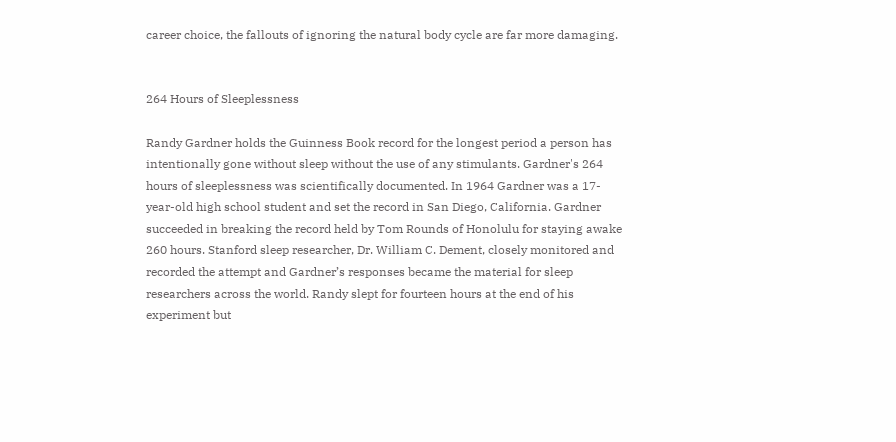career choice, the fallouts of ignoring the natural body cycle are far more damaging.


264 Hours of Sleeplessness

Randy Gardner holds the Guinness Book record for the longest period a person has intentionally gone without sleep without the use of any stimulants. Gardner's 264 hours of sleeplessness was scientifically documented. In 1964 Gardner was a 17-year-old high school student and set the record in San Diego, California. Gardner succeeded in breaking the record held by Tom Rounds of Honolulu for staying awake 260 hours. Stanford sleep researcher, Dr. William C. Dement, closely monitored and recorded the attempt and Gardner’s responses became the material for sleep researchers across the world. Randy slept for fourteen hours at the end of his experiment but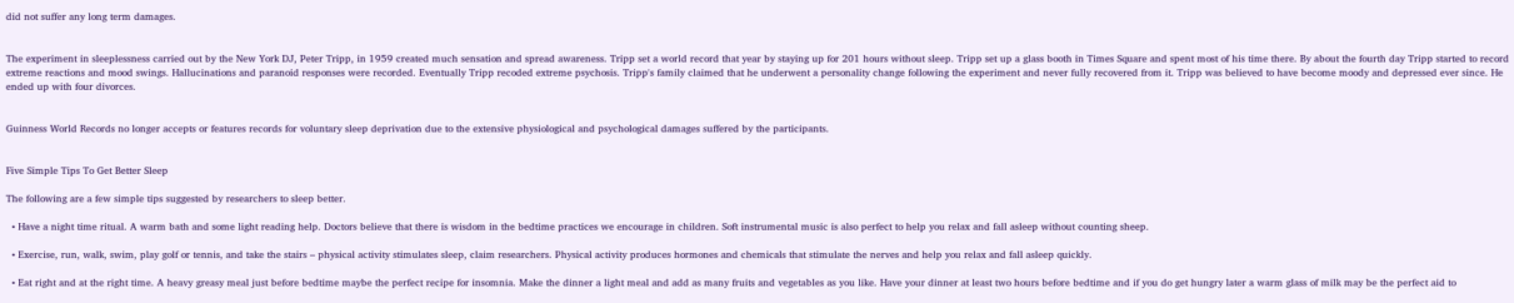did not suffer any long term damages.


The experiment in sleeplessness carried out by the New York DJ, Peter Tripp, in 1959 created much sensation and spread awareness. Tripp set a world record that year by staying up for 201 hours without sleep. Tripp set up a glass booth in Times Square and spent most of his time there. By about the fourth day Tripp started to record extreme reactions and mood swings. Hallucinations and paranoid responses were recorded. Eventually Tripp recoded extreme psychosis. Tripp's family claimed that he underwent a personality change following the experiment and never fully recovered from it. Tripp was believed to have become moody and depressed ever since. He ended up with four divorces.


Guinness World Records no longer accepts or features records for voluntary sleep deprivation due to the extensive physiological and psychological damages suffered by the participants.


Five Simple Tips To Get Better Sleep

The following are a few simple tips suggested by researchers to sleep better.

  • Have a night time ritual. A warm bath and some light reading help. Doctors believe that there is wisdom in the bedtime practices we encourage in children. Soft instrumental music is also perfect to help you relax and fall asleep without counting sheep.

  • Exercise, run, walk, swim, play golf or tennis, and take the stairs – physical activity stimulates sleep, claim researchers. Physical activity produces hormones and chemicals that stimulate the nerves and help you relax and fall asleep quickly.

  • Eat right and at the right time. A heavy greasy meal just before bedtime maybe the perfect recipe for insomnia. Make the dinner a light meal and add as many fruits and vegetables as you like. Have your dinner at least two hours before bedtime and if you do get hungry later a warm glass of milk may be the perfect aid to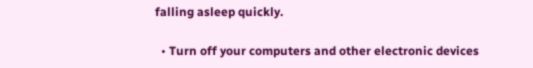falling asleep quickly.

  • Turn off your computers and other electronic devices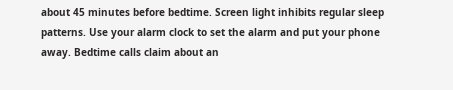about 45 minutes before bedtime. Screen light inhibits regular sleep patterns. Use your alarm clock to set the alarm and put your phone away. Bedtime calls claim about an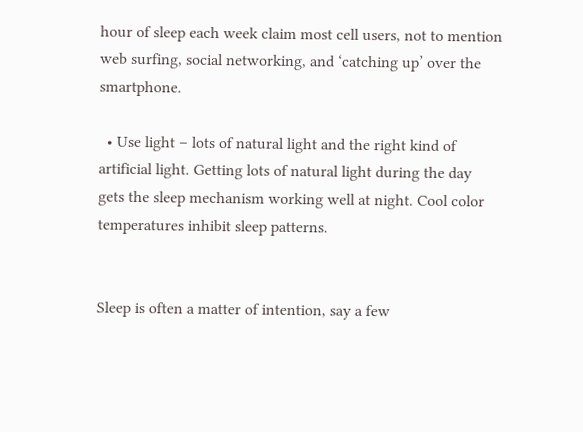hour of sleep each week claim most cell users, not to mention web surfing, social networking, and ‘catching up’ over the smartphone.

  • Use light – lots of natural light and the right kind of artificial light. Getting lots of natural light during the day gets the sleep mechanism working well at night. Cool color temperatures inhibit sleep patterns.


Sleep is often a matter of intention, say a few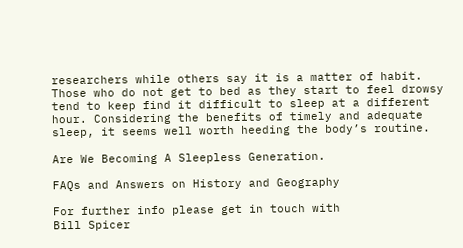researchers while others say it is a matter of habit. Those who do not get to bed as they start to feel drowsy tend to keep find it difficult to sleep at a different hour. Considering the benefits of timely and adequate sleep, it seems well worth heeding the body’s routine.

Are We Becoming A Sleepless Generation.

FAQs and Answers on History and Geography

For further info please get in touch with
Bill Spicer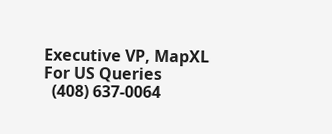Executive VP, MapXL
For US Queries
  (408) 637-0064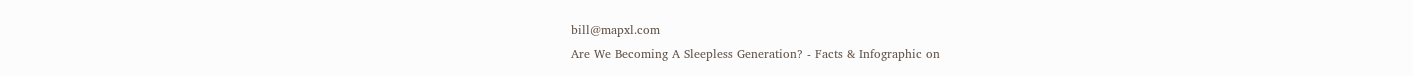bill@mapxl.com
Are We Becoming A Sleepless Generation? - Facts & Infographic on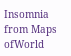Insomnia from Maps ofWorld